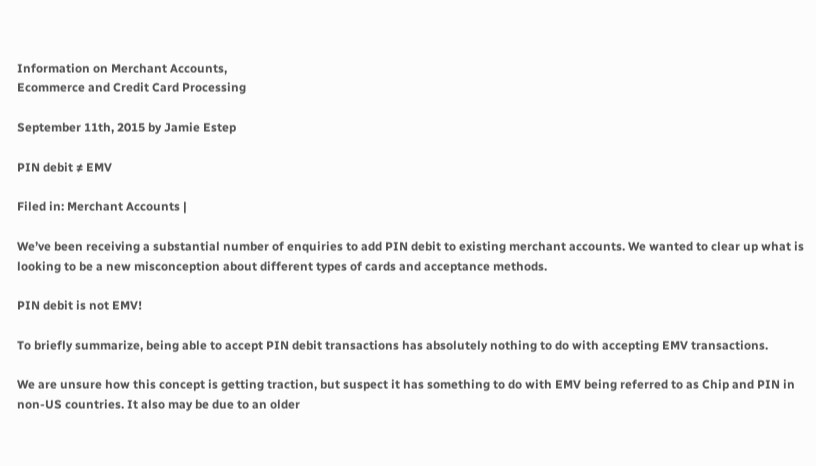Information on Merchant Accounts,
Ecommerce and Credit Card Processing

September 11th, 2015 by Jamie Estep

PIN debit ≠ EMV

Filed in: Merchant Accounts |

We’ve been receiving a substantial number of enquiries to add PIN debit to existing merchant accounts. We wanted to clear up what is looking to be a new misconception about different types of cards and acceptance methods.

PIN debit is not EMV!

To briefly summarize, being able to accept PIN debit transactions has absolutely nothing to do with accepting EMV transactions.

We are unsure how this concept is getting traction, but suspect it has something to do with EMV being referred to as Chip and PIN in non-US countries. It also may be due to an older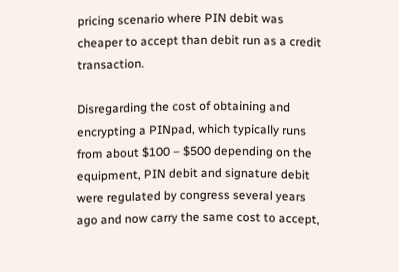pricing scenario where PIN debit was cheaper to accept than debit run as a credit transaction.

Disregarding the cost of obtaining and encrypting a PINpad, which typically runs from about $100 – $500 depending on the equipment, PIN debit and signature debit were regulated by congress several years ago and now carry the same cost to accept,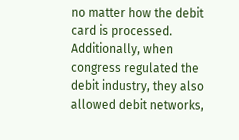no matter how the debit card is processed. Additionally, when congress regulated the debit industry, they also allowed debit networks,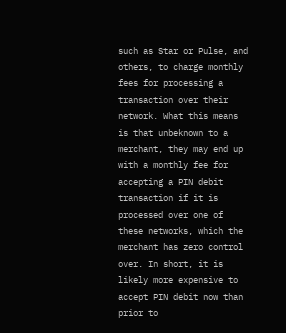such as Star or Pulse, and others, to charge monthly fees for processing a transaction over their network. What this means is that unbeknown to a merchant, they may end up with a monthly fee for accepting a PIN debit transaction if it is processed over one of these networks, which the merchant has zero control over. In short, it is likely more expensive to accept PIN debit now than prior to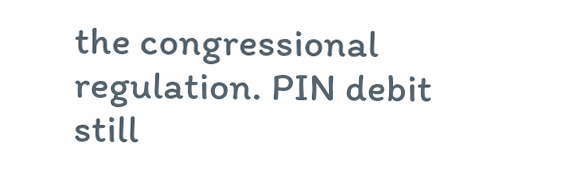the congressional regulation. PIN debit still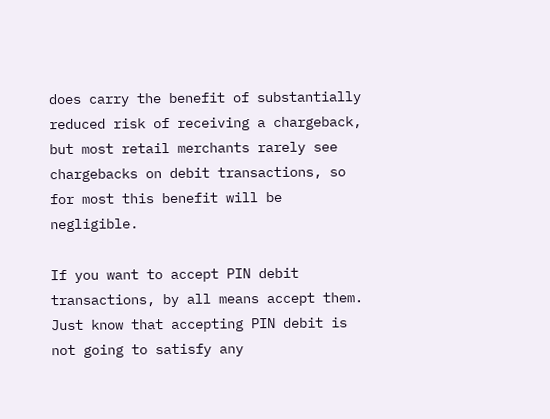does carry the benefit of substantially reduced risk of receiving a chargeback, but most retail merchants rarely see chargebacks on debit transactions, so for most this benefit will be negligible.

If you want to accept PIN debit transactions, by all means accept them. Just know that accepting PIN debit is not going to satisfy any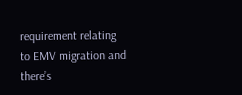requirement relating to EMV migration and there’s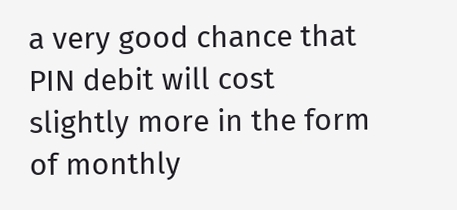a very good chance that PIN debit will cost slightly more in the form of monthly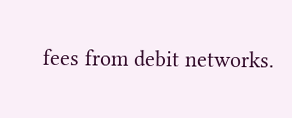fees from debit networks.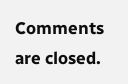Comments are closed.